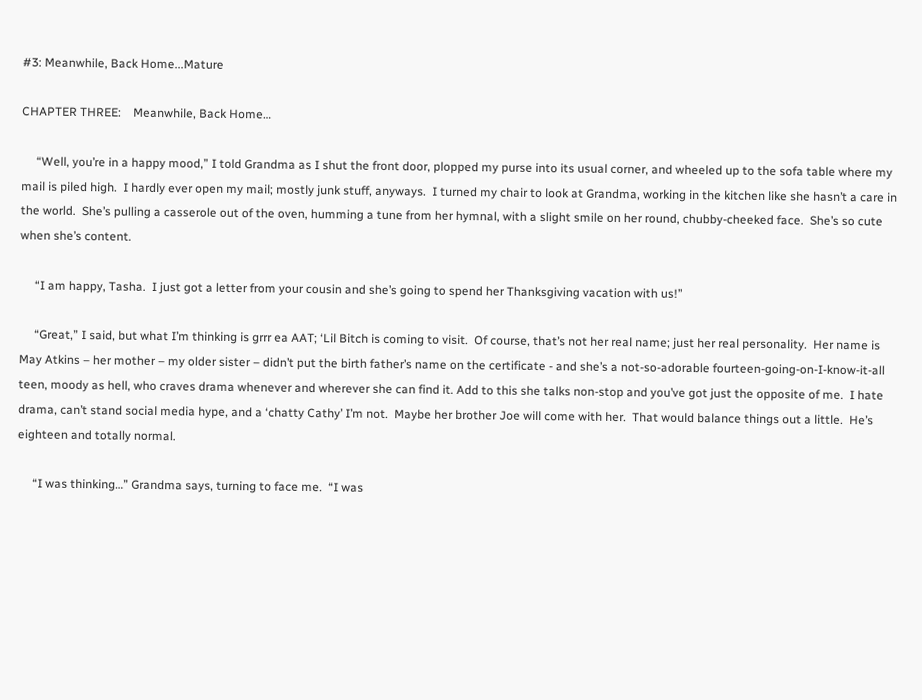#3: Meanwhile, Back Home...Mature

CHAPTER THREE:    Meanwhile, Back Home…

     “Well, you’re in a happy mood,” I told Grandma as I shut the front door, plopped my purse into its usual corner, and wheeled up to the sofa table where my mail is piled high.  I hardly ever open my mail; mostly junk stuff, anyways.  I turned my chair to look at Grandma, working in the kitchen like she hasn’t a care in the world.  She’s pulling a casserole out of the oven, humming a tune from her hymnal, with a slight smile on her round, chubby-cheeked face.  She’s so cute when she’s content.

     “I am happy, Tasha.  I just got a letter from your cousin and she’s going to spend her Thanksgiving vacation with us!”

     “Great,” I said, but what I’m thinking is grrr ea AAT; ‘Lil Bitch is coming to visit.  Of course, that’s not her real name; just her real personality.  Her name is May Atkins – her mother – my older sister – didn’t put the birth father’s name on the certificate - and she’s a not-so-adorable fourteen-going-on-I-know-it-all teen, moody as hell, who craves drama whenever and wherever she can find it. Add to this she talks non-stop and you’ve got just the opposite of me.  I hate drama, can’t stand social media hype, and a ‘chatty Cathy’ I’m not.  Maybe her brother Joe will come with her.  That would balance things out a little.  He’s eighteen and totally normal.

     “I was thinking…” Grandma says, turning to face me.  “I was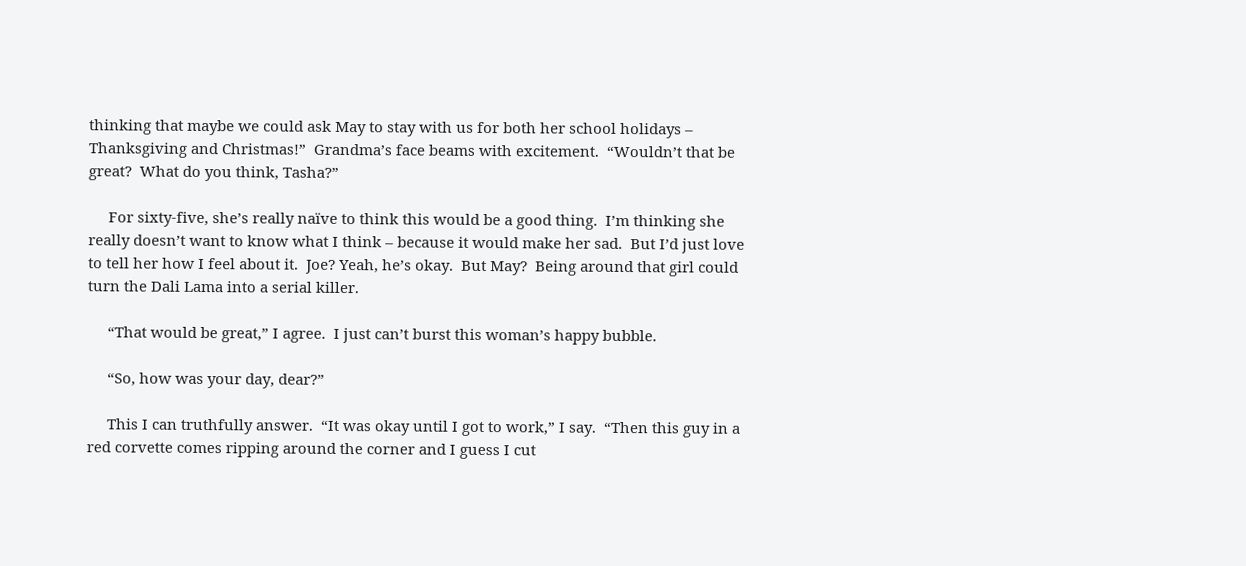thinking that maybe we could ask May to stay with us for both her school holidays – Thanksgiving and Christmas!”  Grandma’s face beams with excitement.  “Wouldn’t that be great?  What do you think, Tasha?”

     For sixty-five, she’s really naïve to think this would be a good thing.  I’m thinking she really doesn’t want to know what I think – because it would make her sad.  But I’d just love to tell her how I feel about it.  Joe? Yeah, he’s okay.  But May?  Being around that girl could turn the Dali Lama into a serial killer.

     “That would be great,” I agree.  I just can’t burst this woman’s happy bubble.

     “So, how was your day, dear?”

     This I can truthfully answer.  “It was okay until I got to work,” I say.  “Then this guy in a red corvette comes ripping around the corner and I guess I cut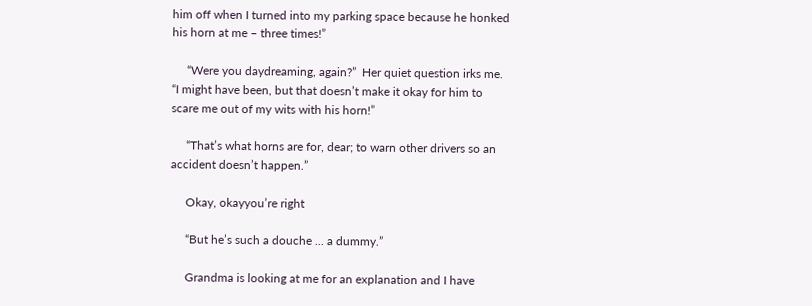him off when I turned into my parking space because he honked his horn at me – three times!”

     “Were you daydreaming, again?”  Her quiet question irks me.  “I might have been, but that doesn’t make it okay for him to scare me out of my wits with his horn!”

     “That’s what horns are for, dear; to warn other drivers so an accident doesn’t happen.”

     Okay, okayyou’re right

     “But he’s such a douche ... a dummy.”

     Grandma is looking at me for an explanation and I have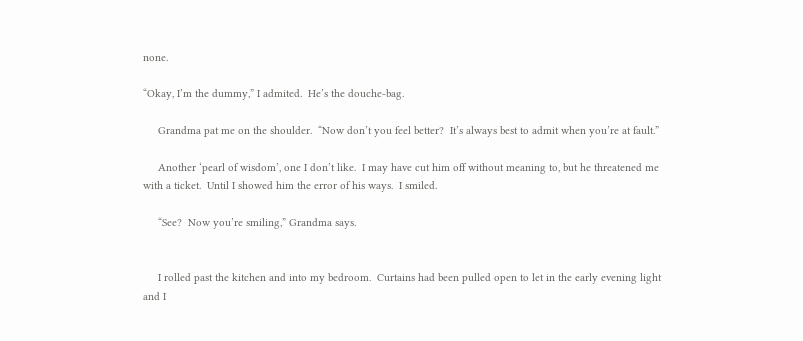none.

“Okay, I’m the dummy,” I admited.  He’s the douche-bag.

     Grandma pat me on the shoulder.  “Now don’t you feel better?  It’s always best to admit when you’re at fault.”

     Another ‘pearl of wisdom’, one I don’t like.  I may have cut him off without meaning to, but he threatened me with a ticket.  Until I showed him the error of his ways.  I smiled.

     “See?  Now you’re smiling,” Grandma says.


     I rolled past the kitchen and into my bedroom.  Curtains had been pulled open to let in the early evening light and I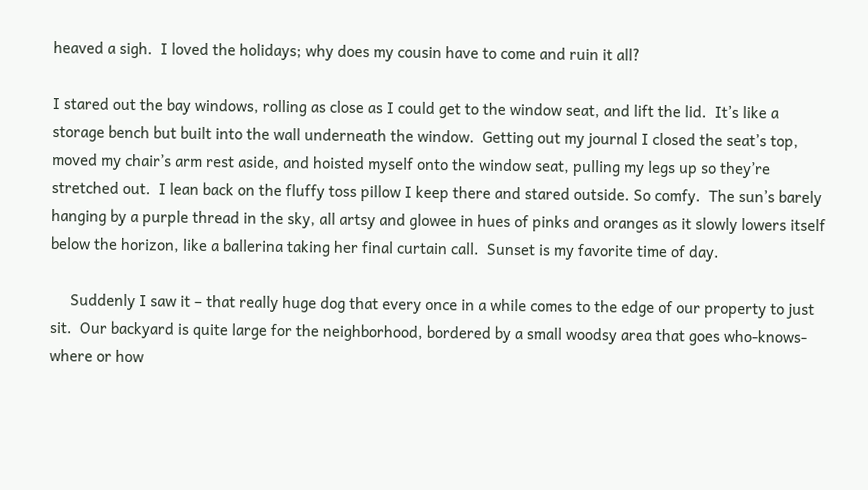heaved a sigh.  I loved the holidays; why does my cousin have to come and ruin it all?

I stared out the bay windows, rolling as close as I could get to the window seat, and lift the lid.  It’s like a storage bench but built into the wall underneath the window.  Getting out my journal I closed the seat’s top, moved my chair’s arm rest aside, and hoisted myself onto the window seat, pulling my legs up so they’re stretched out.  I lean back on the fluffy toss pillow I keep there and stared outside. So comfy.  The sun’s barely hanging by a purple thread in the sky, all artsy and glowee in hues of pinks and oranges as it slowly lowers itself below the horizon, like a ballerina taking her final curtain call.  Sunset is my favorite time of day.

     Suddenly I saw it – that really huge dog that every once in a while comes to the edge of our property to just sit.  Our backyard is quite large for the neighborhood, bordered by a small woodsy area that goes who-knows-where or how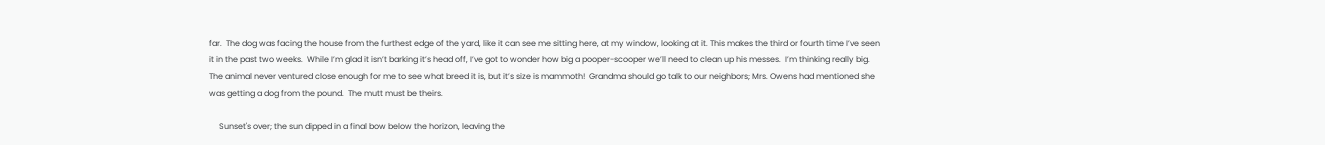far.  The dog was facing the house from the furthest edge of the yard, like it can see me sitting here, at my window, looking at it. This makes the third or fourth time I’ve seen it in the past two weeks.  While I’m glad it isn’t barking it’s head off, I’ve got to wonder how big a pooper-scooper we’ll need to clean up his messes.  I’m thinking really big.  The animal never ventured close enough for me to see what breed it is, but it’s size is mammoth!  Grandma should go talk to our neighbors; Mrs. Owens had mentioned she was getting a dog from the pound.  The mutt must be theirs.

     Sunset's over; the sun dipped in a final bow below the horizon, leaving the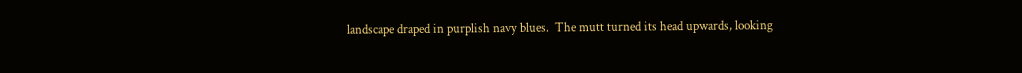landscape draped in purplish navy blues.  The mutt turned its head upwards, looking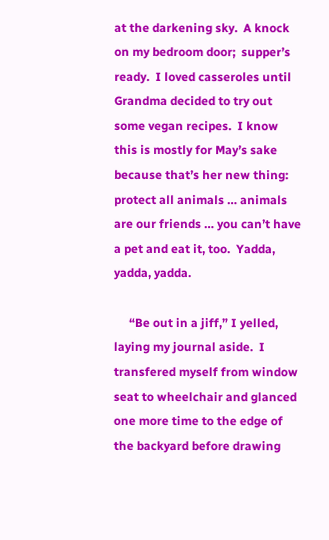at the darkening sky.  A knock on my bedroom door;  supper’s ready.  I loved casseroles until Grandma decided to try out some vegan recipes.  I know this is mostly for May’s sake because that’s her new thing: protect all animals … animals are our friends … you can’t have a pet and eat it, too.  Yadda, yadda, yadda.

     “Be out in a jiff,” I yelled, laying my journal aside.  I transfered myself from window seat to wheelchair and glanced one more time to the edge of the backyard before drawing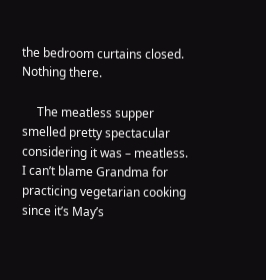the bedroom curtains closed.  Nothing there.

     The meatless supper smelled pretty spectacular considering it was – meatless. I can’t blame Grandma for practicing vegetarian cooking since it’s May’s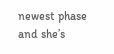newest phase and she’s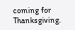coming for Thanksgiving.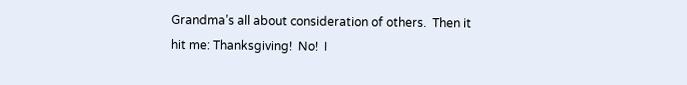Grandma’s all about consideration of others.  Then it hit me: Thanksgiving!  No!  I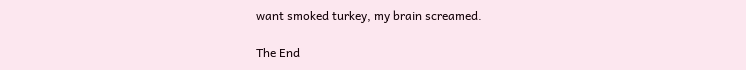want smoked turkey, my brain screamed.

The End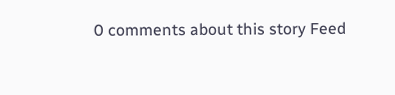0 comments about this story Feed